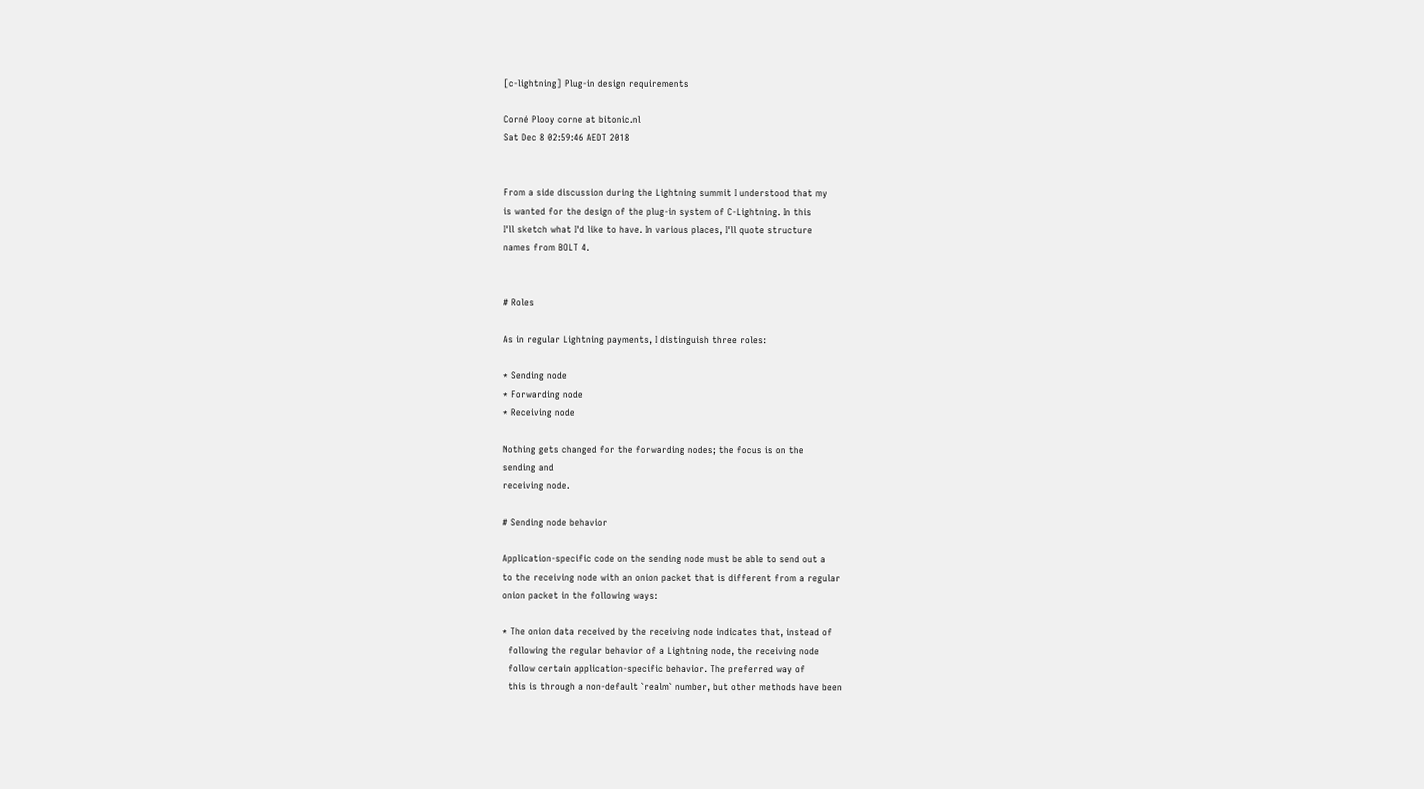[c-lightning] Plug-in design requirements

Corné Plooy corne at bitonic.nl
Sat Dec 8 02:59:46 AEDT 2018


From a side discussion during the Lightning summit I understood that my
is wanted for the design of the plug-in system of C-Lightning. In this
I'll sketch what I'd like to have. In various places, I'll quote structure
names from BOLT 4.


# Roles

As in regular Lightning payments, I distinguish three roles:

* Sending node
* Forwarding node
* Receiving node

Nothing gets changed for the forwarding nodes; the focus is on the
sending and
receiving node.

# Sending node behavior

Application-specific code on the sending node must be able to send out a
to the receiving node with an onion packet that is different from a regular
onion packet in the following ways:

* The onion data received by the receiving node indicates that, instead of
  following the regular behavior of a Lightning node, the receiving node
  follow certain application-specific behavior. The preferred way of
  this is through a non-default `realm` number, but other methods have been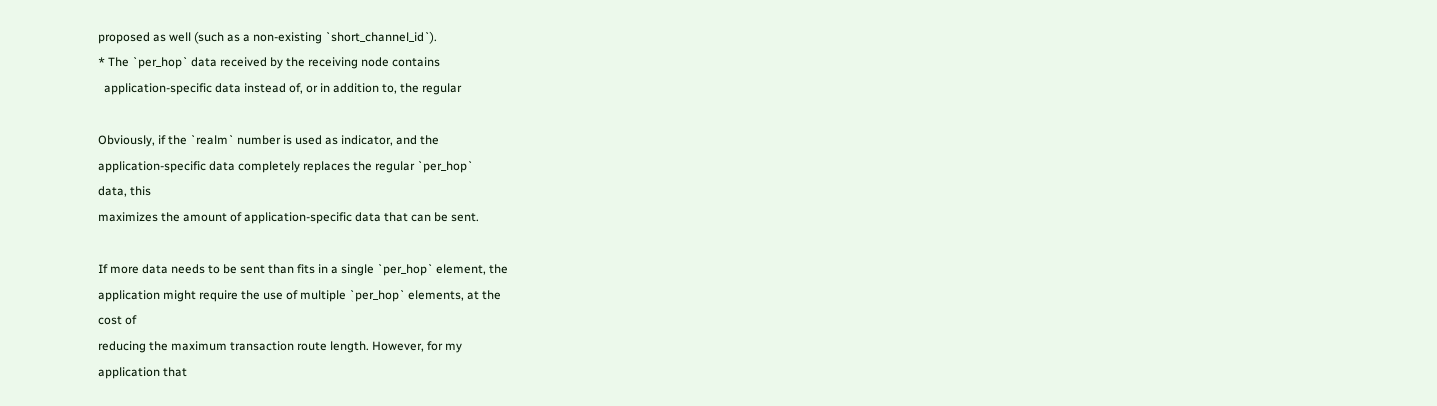proposed as well (such as a non-existing `short_channel_id`).
* The `per_hop` data received by the receiving node contains
  application-specific data instead of, or in addition to, the regular

Obviously, if the `realm` number is used as indicator, and the
application-specific data completely replaces the regular `per_hop`
data, this
maximizes the amount of application-specific data that can be sent.

If more data needs to be sent than fits in a single `per_hop` element, the
application might require the use of multiple `per_hop` elements, at the
cost of
reducing the maximum transaction route length. However, for my
application that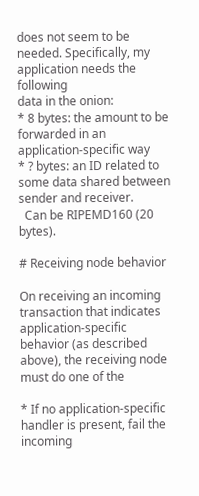does not seem to be needed. Specifically, my application needs the following
data in the onion:
* 8 bytes: the amount to be forwarded in an application-specific way
* ? bytes: an ID related to some data shared between sender and receiver.
  Can be RIPEMD160 (20 bytes).

# Receiving node behavior

On receiving an incoming transaction that indicates application-specific
behavior (as described above), the receiving node must do one of the

* If no application-specific handler is present, fail the incoming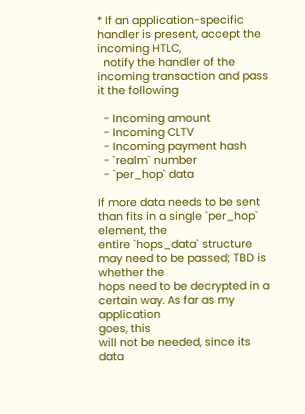* If an application-specific handler is present, accept the incoming HTLC,
  notify the handler of the incoming transaction and pass it the following

  - Incoming amount
  - Incoming CLTV
  - Incoming payment hash
  - `realm` number
  - `per_hop` data

If more data needs to be sent than fits in a single `per_hop` element, the
entire `hops_data` structure may need to be passed; TBD is whether the
hops need to be decrypted in a certain way. As far as my application
goes, this
will not be needed, since its data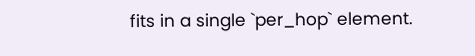fits in a single `per_hop` element.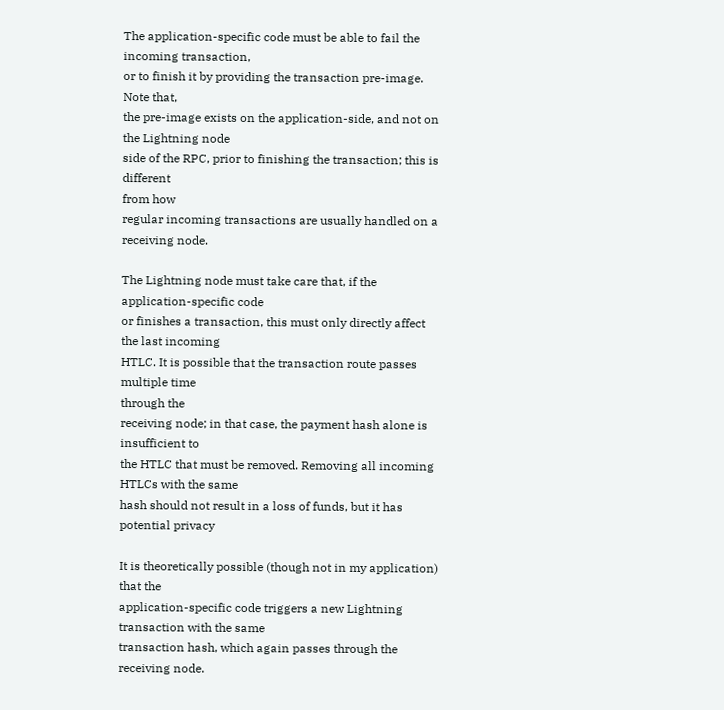The application-specific code must be able to fail the incoming transaction,
or to finish it by providing the transaction pre-image. Note that,
the pre-image exists on the application-side, and not on the Lightning node
side of the RPC, prior to finishing the transaction; this is different
from how
regular incoming transactions are usually handled on a receiving node.

The Lightning node must take care that, if the application-specific code
or finishes a transaction, this must only directly affect the last incoming
HTLC. It is possible that the transaction route passes multiple time
through the
receiving node; in that case, the payment hash alone is insufficient to
the HTLC that must be removed. Removing all incoming HTLCs with the same
hash should not result in a loss of funds, but it has potential privacy

It is theoretically possible (though not in my application) that the
application-specific code triggers a new Lightning transaction with the same
transaction hash, which again passes through the receiving node.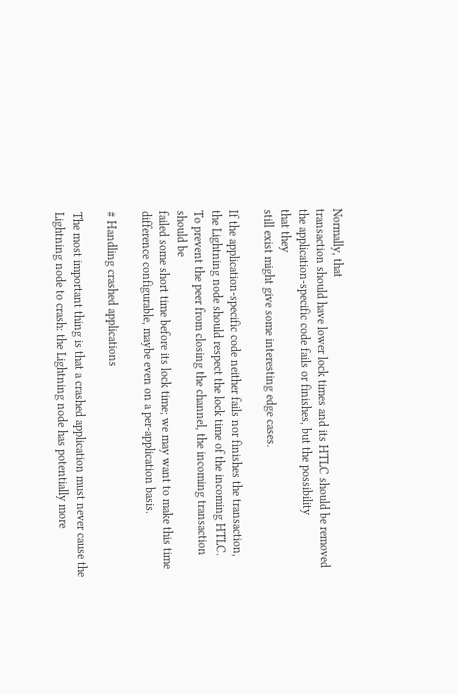Normally, that
transaction should have lower lock times and its HTLC should be removed
the application-specific code fails or finishes, but the possibility
that they
still exist might give some interesting edge cases.

If the application-specific code neither fails nor finishes the transaction,
the Lightning node should respect the lock time of the incoming HTLC.
To prevent the peer from closing the channel, the incoming transaction
should be
failed some short time before its lock time; we may want to make this time
difference configurable, maybe even on a per-application basis.

# Handling crashed applications

The most important thing is that a crashed application must never cause the
Lightning node to crash: the Lightning node has potentially more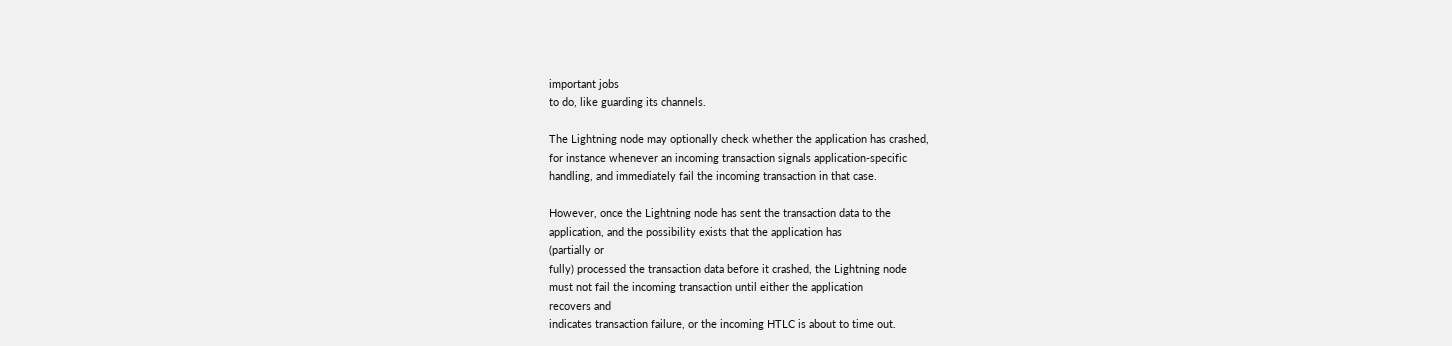important jobs
to do, like guarding its channels.

The Lightning node may optionally check whether the application has crashed,
for instance whenever an incoming transaction signals application-specific
handling, and immediately fail the incoming transaction in that case.

However, once the Lightning node has sent the transaction data to the
application, and the possibility exists that the application has
(partially or
fully) processed the transaction data before it crashed, the Lightning node
must not fail the incoming transaction until either the application
recovers and
indicates transaction failure, or the incoming HTLC is about to time out.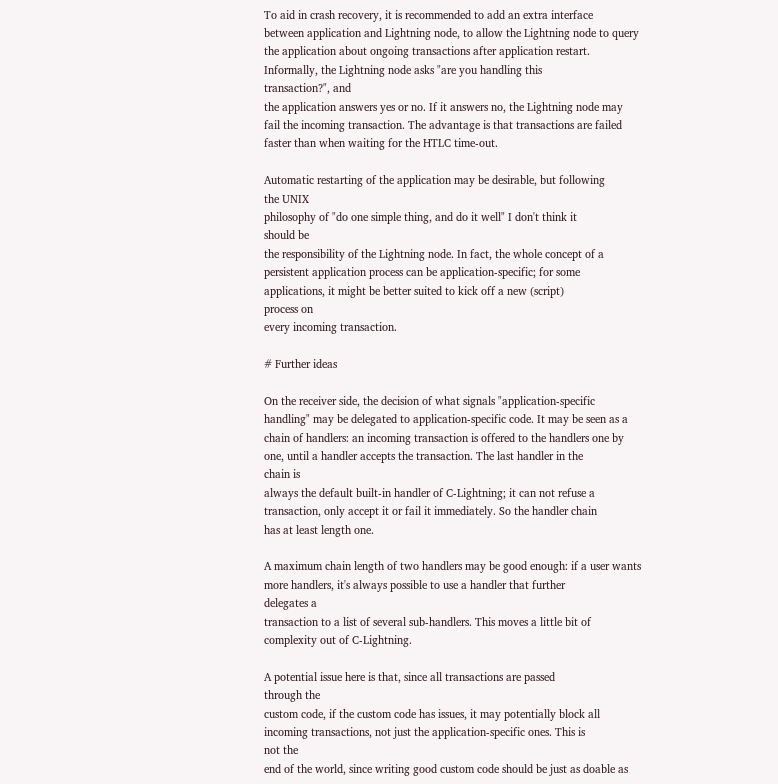To aid in crash recovery, it is recommended to add an extra interface
between application and Lightning node, to allow the Lightning node to query
the application about ongoing transactions after application restart.
Informally, the Lightning node asks "are you handling this
transaction?", and
the application answers yes or no. If it answers no, the Lightning node may
fail the incoming transaction. The advantage is that transactions are failed
faster than when waiting for the HTLC time-out.

Automatic restarting of the application may be desirable, but following
the UNIX
philosophy of "do one simple thing, and do it well" I don't think it
should be
the responsibility of the Lightning node. In fact, the whole concept of a
persistent application process can be application-specific; for some
applications, it might be better suited to kick off a new (script)
process on
every incoming transaction.

# Further ideas

On the receiver side, the decision of what signals "application-specific
handling" may be delegated to application-specific code. It may be seen as a
chain of handlers: an incoming transaction is offered to the handlers one by
one, until a handler accepts the transaction. The last handler in the
chain is
always the default built-in handler of C-Lightning; it can not refuse a
transaction, only accept it or fail it immediately. So the handler chain
has at least length one.

A maximum chain length of two handlers may be good enough: if a user wants
more handlers, it's always possible to use a handler that further
delegates a
transaction to a list of several sub-handlers. This moves a little bit of
complexity out of C-Lightning.

A potential issue here is that, since all transactions are passed
through the
custom code, if the custom code has issues, it may potentially block all
incoming transactions, not just the application-specific ones. This is
not the
end of the world, since writing good custom code should be just as doable as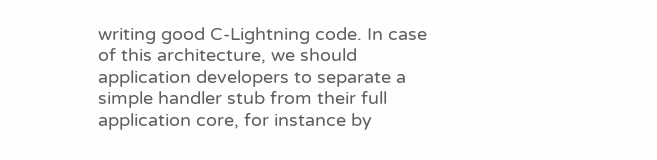writing good C-Lightning code. In case of this architecture, we should
application developers to separate a simple handler stub from their full
application core, for instance by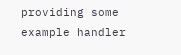providing some example handler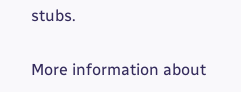stubs.

More information about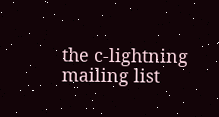the c-lightning mailing list